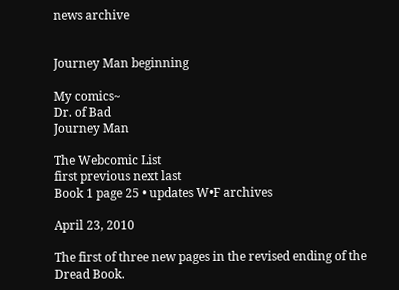news archive


Journey Man beginning

My comics~
Dr. of Bad
Journey Man

The Webcomic List
first previous next last
Book 1 page 25 • updates W•F archives

April 23, 2010

The first of three new pages in the revised ending of the Dread Book.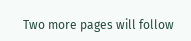Two more pages will follow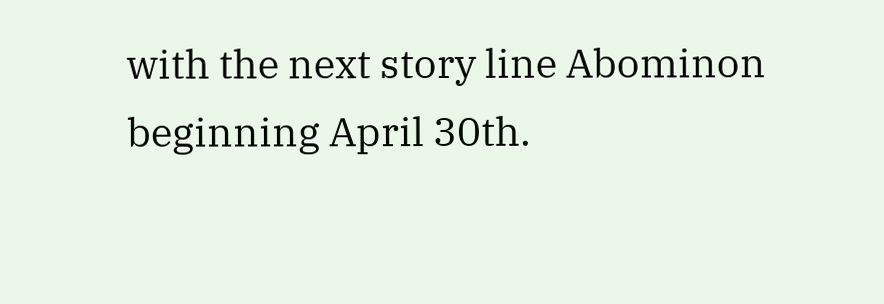with the next story line Abominon beginning April 30th.